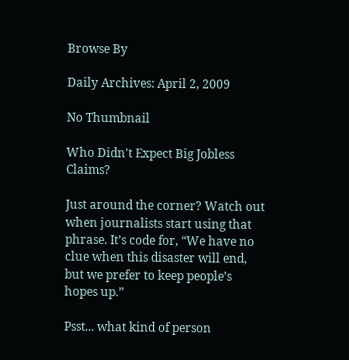Browse By

Daily Archives: April 2, 2009

No Thumbnail

Who Didn't Expect Big Jobless Claims?

Just around the corner? Watch out when journalists start using that phrase. It’s code for, “We have no clue when this disaster will end, but we prefer to keep people’s hopes up.”

Psst... what kind of person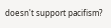doesn't support pacifism?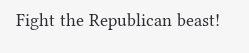Fight the Republican beast!